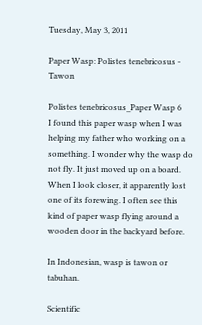Tuesday, May 3, 2011

Paper Wasp: Polistes tenebricosus - Tawon

Polistes tenebricosus_Paper Wasp 6
I found this paper wasp when I was helping my father who working on a something. I wonder why the wasp do not fly. It just moved up on a board. When I look closer, it apparently lost one of its forewing. I often see this kind of paper wasp flying around a wooden door in the backyard before.

In Indonesian, wasp is tawon or tabuhan.

Scientific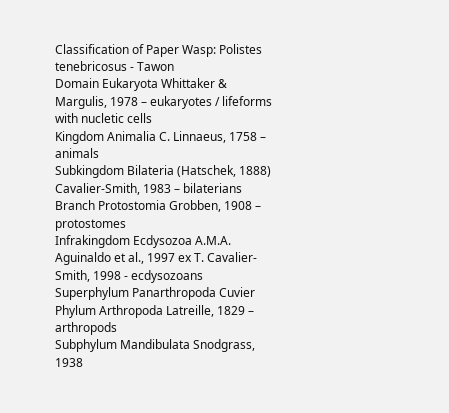Classification of Paper Wasp: Polistes tenebricosus - Tawon
Domain Eukaryota Whittaker & Margulis, 1978 – eukaryotes / lifeforms with nucletic cells
Kingdom Animalia C. Linnaeus, 1758 – animals
Subkingdom Bilateria (Hatschek, 1888) Cavalier-Smith, 1983 – bilaterians
Branch Protostomia Grobben, 1908 – protostomes
Infrakingdom Ecdysozoa A.M.A. Aguinaldo et al., 1997 ex T. Cavalier-Smith, 1998 - ecdysozoans
Superphylum Panarthropoda Cuvier
Phylum Arthropoda Latreille, 1829 – arthropods
Subphylum Mandibulata Snodgrass, 1938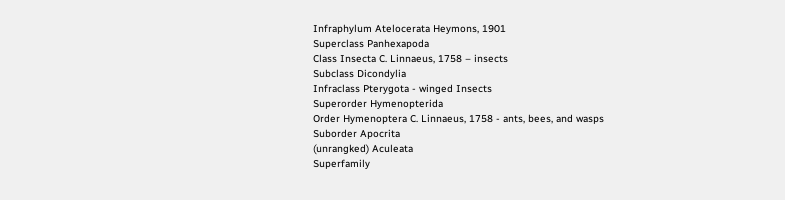Infraphylum Atelocerata Heymons, 1901
Superclass Panhexapoda
Class Insecta C. Linnaeus, 1758 – insects
Subclass Dicondylia
Infraclass Pterygota - winged Insects
Superorder Hymenopterida
Order Hymenoptera C. Linnaeus, 1758 - ants, bees, and wasps
Suborder Apocrita
(unrangked) Aculeata
Superfamily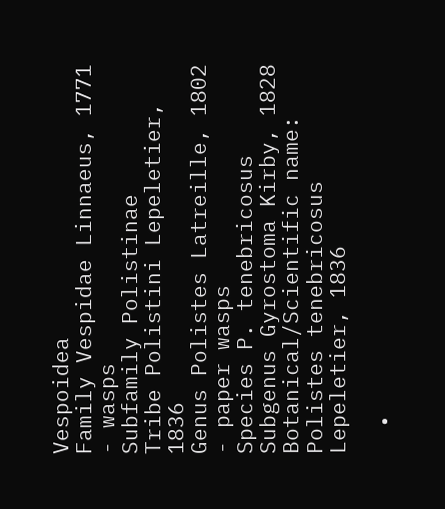Vespoidea
Family Vespidae Linnaeus, 1771 - wasps
Subfamily Polistinae
Tribe Polistini Lepeletier, 1836
Genus Polistes Latreille, 1802 - paper wasps
Species P. tenebricosus
Subgenus Gyrostoma Kirby, 1828
Botanical/Scientific name: Polistes tenebricosus Lepeletier, 1836

  •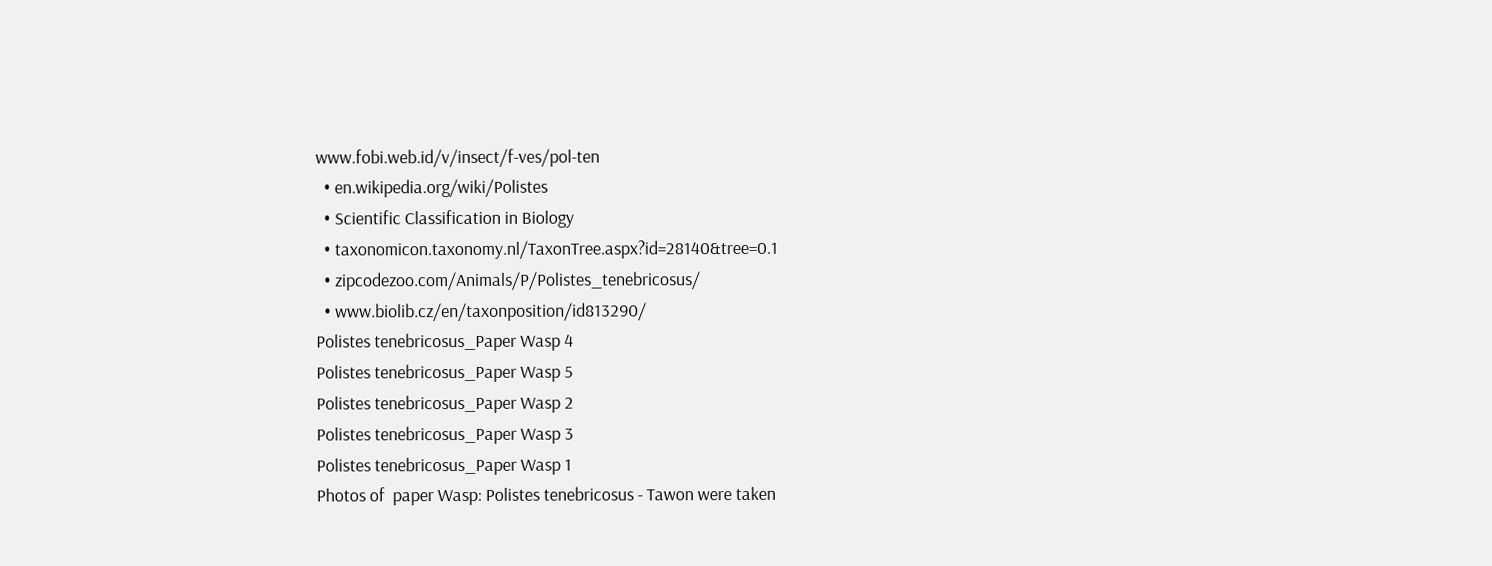www.fobi.web.id/v/insect/f-ves/pol-ten
  • en.wikipedia.org/wiki/Polistes
  • Scientific Classification in Biology
  • taxonomicon.taxonomy.nl/TaxonTree.aspx?id=28140&tree=0.1
  • zipcodezoo.com/Animals/P/Polistes_tenebricosus/
  • www.biolib.cz/en/taxonposition/id813290/
Polistes tenebricosus_Paper Wasp 4
Polistes tenebricosus_Paper Wasp 5
Polistes tenebricosus_Paper Wasp 2
Polistes tenebricosus_Paper Wasp 3
Polistes tenebricosus_Paper Wasp 1
Photos of  paper Wasp: Polistes tenebricosus - Tawon were taken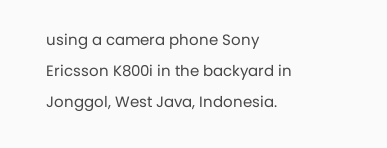using a camera phone Sony Ericsson K800i in the backyard in Jonggol, West Java, Indonesia.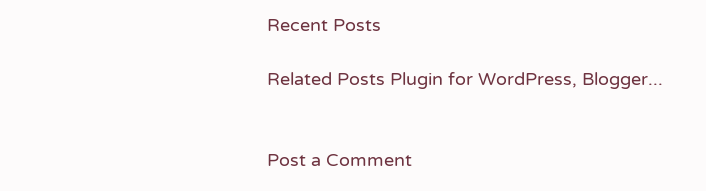Recent Posts

Related Posts Plugin for WordPress, Blogger...


Post a Comment